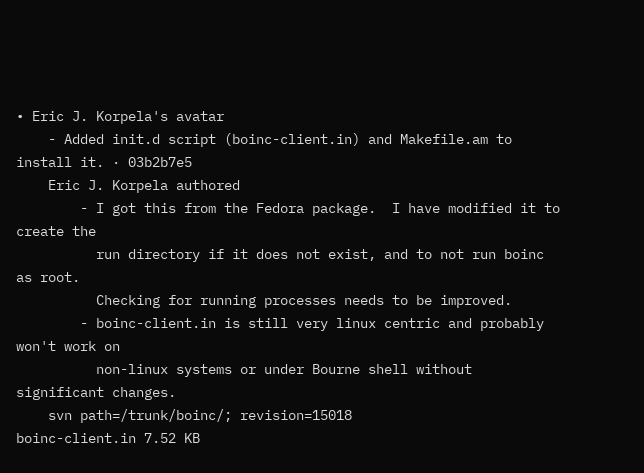• Eric J. Korpela's avatar
    - Added init.d script (boinc-client.in) and Makefile.am to install it. · 03b2b7e5
    Eric J. Korpela authored
        - I got this from the Fedora package.  I have modified it to create the
          run directory if it does not exist, and to not run boinc as root.
          Checking for running processes needs to be improved.
        - boinc-client.in is still very linux centric and probably won't work on
          non-linux systems or under Bourne shell without significant changes.
    svn path=/trunk/boinc/; revision=15018
boinc-client.in 7.52 KB